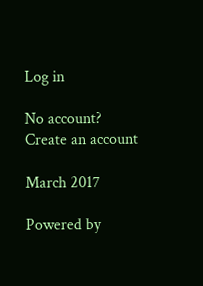Log in

No account? Create an account

March 2017

Powered by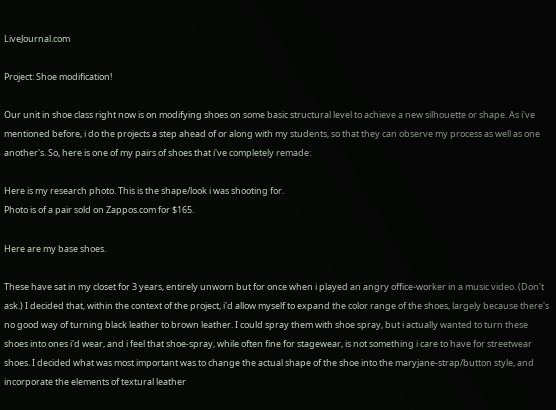LiveJournal.com

Project: Shoe modification!

Our unit in shoe class right now is on modifying shoes on some basic structural level to achieve a new silhouette or shape. As i've mentioned before, i do the projects a step ahead of or along with my students, so that they can observe my process as well as one another's. So, here is one of my pairs of shoes that i've completely remade:

Here is my research photo. This is the shape/look i was shooting for.
Photo is of a pair sold on Zappos.com for $165.

Here are my base shoes.

These have sat in my closet for 3 years, entirely unworn but for once when i played an angry office-worker in a music video. (Don't ask.) I decided that, within the context of the project, i'd allow myself to expand the color range of the shoes, largely because there's no good way of turning black leather to brown leather. I could spray them with shoe spray, but i actually wanted to turn these shoes into ones i'd wear, and i feel that shoe-spray, while often fine for stagewear, is not something i care to have for streetwear shoes. I decided what was most important was to change the actual shape of the shoe into the maryjane-strap/button style, and incorporate the elements of textural leather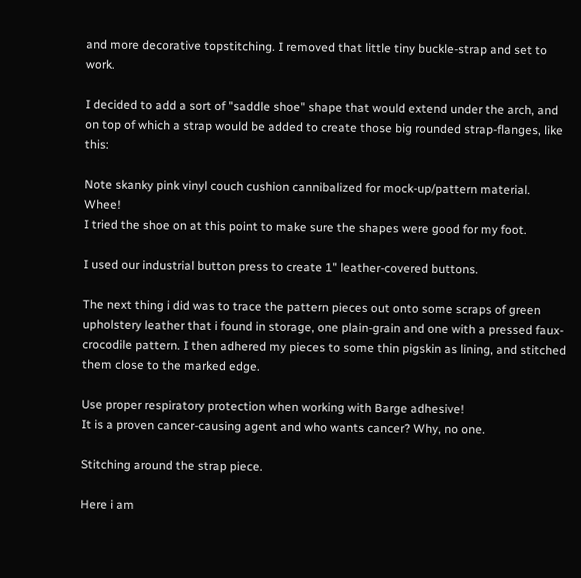and more decorative topstitching. I removed that little tiny buckle-strap and set to work.

I decided to add a sort of "saddle shoe" shape that would extend under the arch, and on top of which a strap would be added to create those big rounded strap-flanges, like this:

Note skanky pink vinyl couch cushion cannibalized for mock-up/pattern material. Whee!
I tried the shoe on at this point to make sure the shapes were good for my foot.

I used our industrial button press to create 1" leather-covered buttons.

The next thing i did was to trace the pattern pieces out onto some scraps of green upholstery leather that i found in storage, one plain-grain and one with a pressed faux-crocodile pattern. I then adhered my pieces to some thin pigskin as lining, and stitched them close to the marked edge.

Use proper respiratory protection when working with Barge adhesive!
It is a proven cancer-causing agent and who wants cancer? Why, no one.

Stitching around the strap piece.

Here i am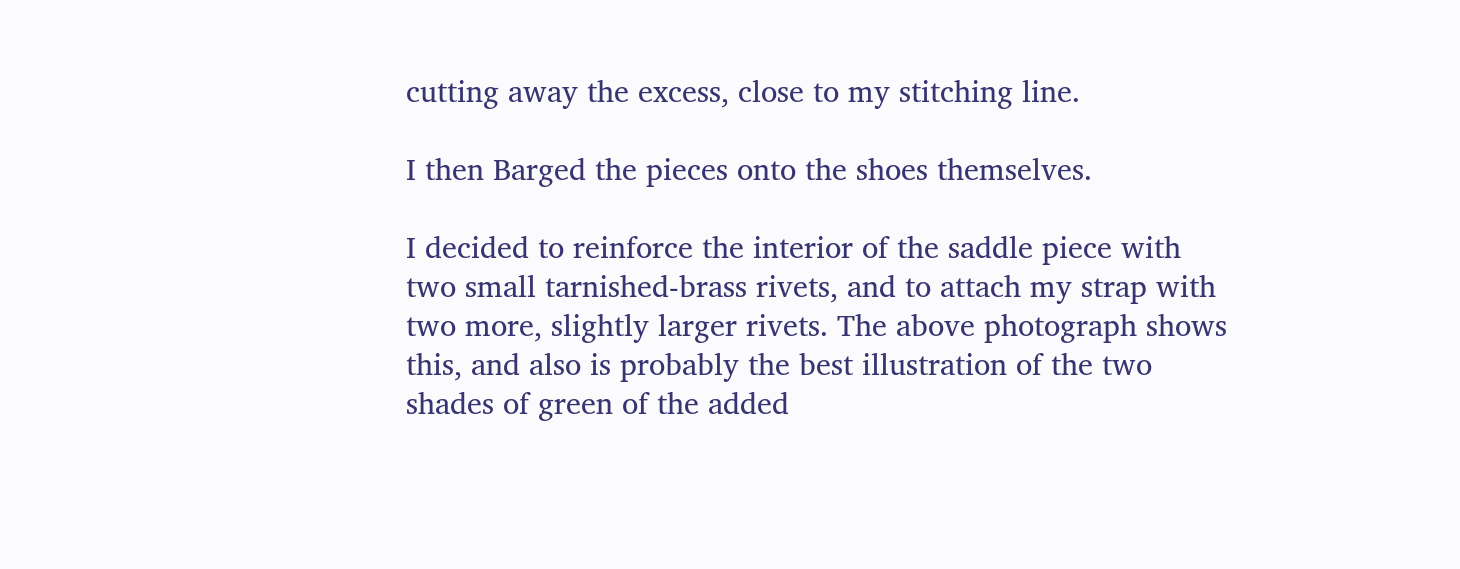cutting away the excess, close to my stitching line.

I then Barged the pieces onto the shoes themselves.

I decided to reinforce the interior of the saddle piece with two small tarnished-brass rivets, and to attach my strap with two more, slightly larger rivets. The above photograph shows this, and also is probably the best illustration of the two shades of green of the added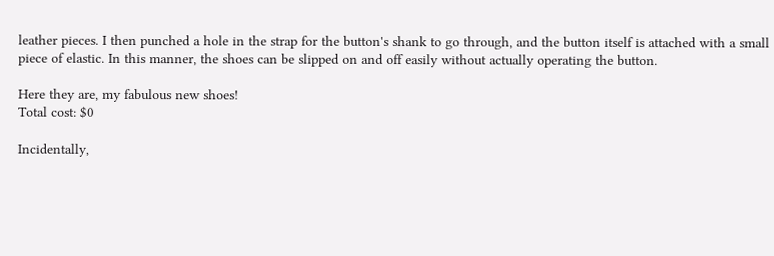leather pieces. I then punched a hole in the strap for the button's shank to go through, and the button itself is attached with a small piece of elastic. In this manner, the shoes can be slipped on and off easily without actually operating the button.

Here they are, my fabulous new shoes!
Total cost: $0

Incidentally,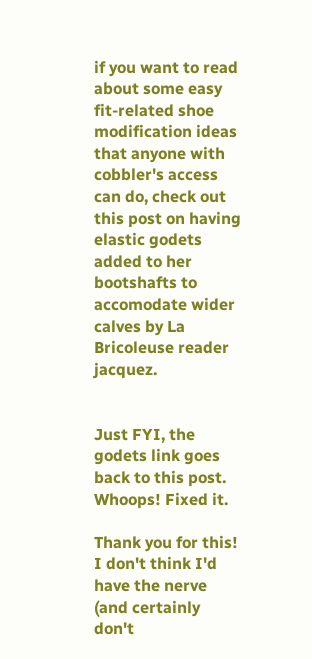if you want to read about some easy fit-related shoe modification ideas that anyone with cobbler's access can do, check out this post on having elastic godets added to her bootshafts to accomodate wider calves by La Bricoleuse reader jacquez.


Just FYI, the godets link goes back to this post.
Whoops! Fixed it.

Thank you for this! I don't think I'd have the nerve (and certainly don't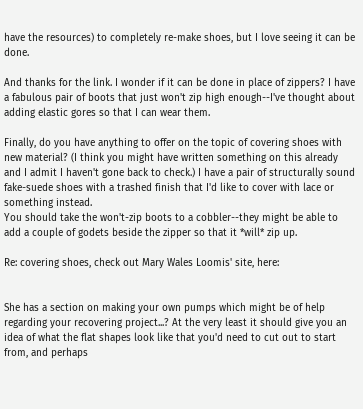have the resources) to completely re-make shoes, but I love seeing it can be done.

And thanks for the link. I wonder if it can be done in place of zippers? I have a fabulous pair of boots that just won't zip high enough--I've thought about adding elastic gores so that I can wear them.

Finally, do you have anything to offer on the topic of covering shoes with new material? (I think you might have written something on this already and I admit I haven't gone back to check.) I have a pair of structurally sound fake-suede shoes with a trashed finish that I'd like to cover with lace or something instead.
You should take the won't-zip boots to a cobbler--they might be able to add a couple of godets beside the zipper so that it *will* zip up.

Re: covering shoes, check out Mary Wales Loomis' site, here:


She has a section on making your own pumps which might be of help regarding your recovering project...? At the very least it should give you an idea of what the flat shapes look like that you'd need to cut out to start from, and perhaps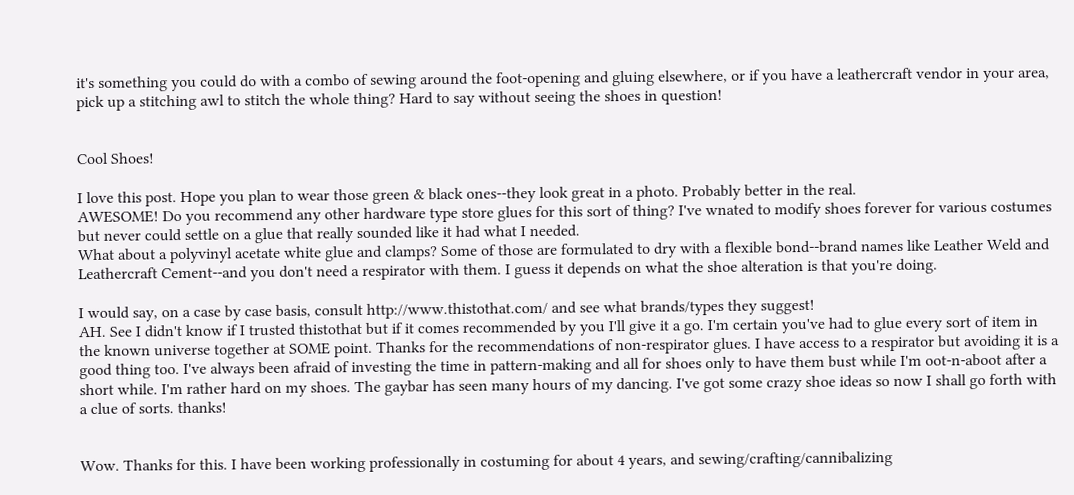it's something you could do with a combo of sewing around the foot-opening and gluing elsewhere, or if you have a leathercraft vendor in your area, pick up a stitching awl to stitch the whole thing? Hard to say without seeing the shoes in question!


Cool Shoes!

I love this post. Hope you plan to wear those green & black ones--they look great in a photo. Probably better in the real.
AWESOME! Do you recommend any other hardware type store glues for this sort of thing? I've wnated to modify shoes forever for various costumes but never could settle on a glue that really sounded like it had what I needed.
What about a polyvinyl acetate white glue and clamps? Some of those are formulated to dry with a flexible bond--brand names like Leather Weld and Leathercraft Cement--and you don't need a respirator with them. I guess it depends on what the shoe alteration is that you're doing.

I would say, on a case by case basis, consult http://www.thistothat.com/ and see what brands/types they suggest!
AH. See I didn't know if I trusted thistothat but if it comes recommended by you I'll give it a go. I'm certain you've had to glue every sort of item in the known universe together at SOME point. Thanks for the recommendations of non-respirator glues. I have access to a respirator but avoiding it is a good thing too. I've always been afraid of investing the time in pattern-making and all for shoes only to have them bust while I'm oot-n-aboot after a short while. I'm rather hard on my shoes. The gaybar has seen many hours of my dancing. I've got some crazy shoe ideas so now I shall go forth with a clue of sorts. thanks!


Wow. Thanks for this. I have been working professionally in costuming for about 4 years, and sewing/crafting/cannibalizing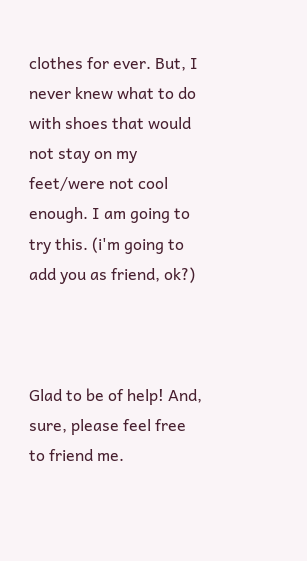clothes for ever. But, I never knew what to do with shoes that would not stay on my feet/were not cool enough. I am going to try this. (i'm going to add you as friend, ok?)



Glad to be of help! And, sure, please feel free to friend me.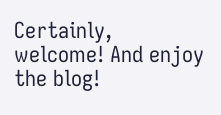Certainly, welcome! And enjoy the blog!